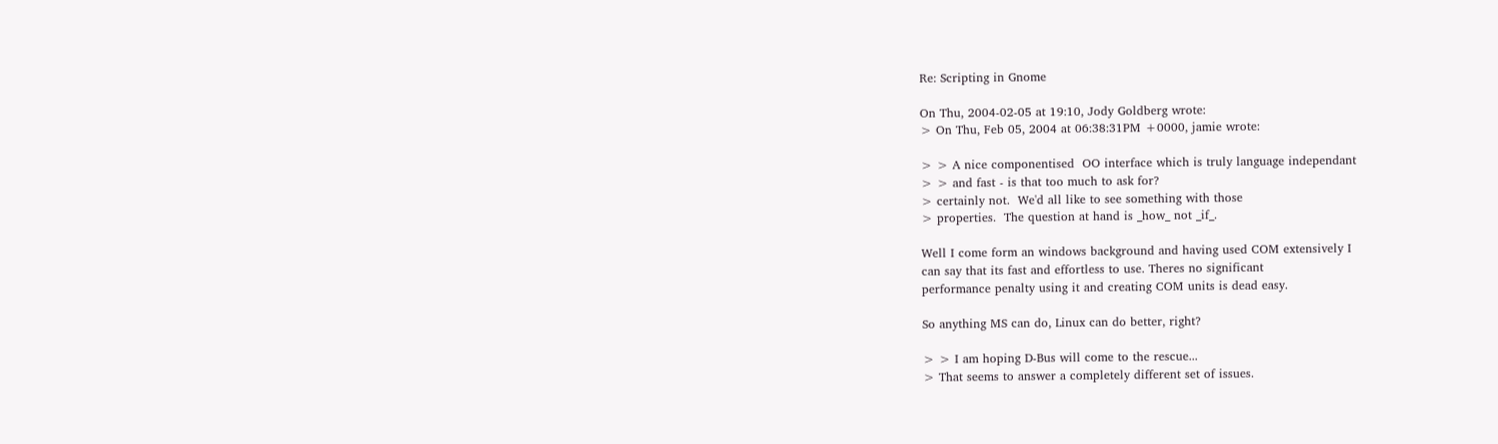Re: Scripting in Gnome

On Thu, 2004-02-05 at 19:10, Jody Goldberg wrote:
> On Thu, Feb 05, 2004 at 06:38:31PM +0000, jamie wrote:

> > A nice componentised  OO interface which is truly language independant
> > and fast - is that too much to ask for?
> certainly not.  We'd all like to see something with those
> properties.  The question at hand is _how_ not _if_.

Well I come form an windows background and having used COM extensively I
can say that its fast and effortless to use. Theres no significant
performance penalty using it and creating COM units is dead easy.

So anything MS can do, Linux can do better, right?

> > I am hoping D-Bus will come to the rescue...
> That seems to answer a completely different set of issues.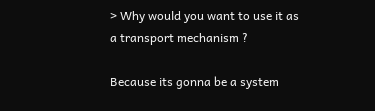> Why would you want to use it as a transport mechanism ?

Because its gonna be a system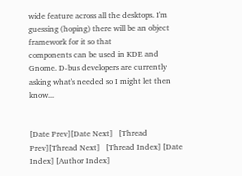wide feature across all the desktops. I'm
guessing (hoping) there will be an object framework for it so that
components can be used in KDE and Gnome. D-bus developers are currently
asking what's needed so I might let then know...


[Date Prev][Date Next]   [Thread Prev][Thread Next]   [Thread Index] [Date Index] [Author Index]